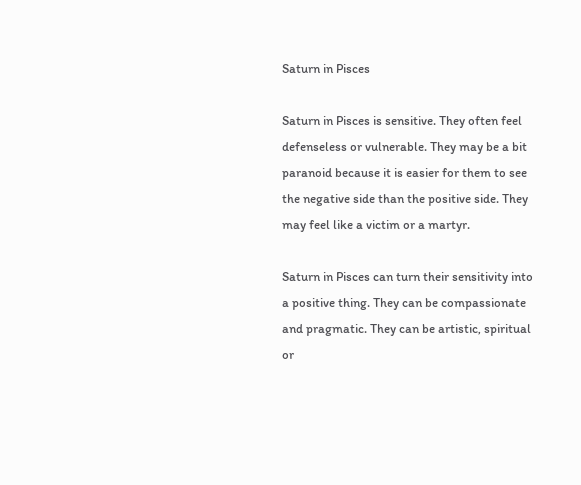Saturn in Pisces

Saturn in Pisces is sensitive. They often feel defenseless or vulnerable. They may be a bit paranoid because it is easier for them to see the negative side than the positive side. They may feel like a victim or a martyr.

Saturn in Pisces can turn their sensitivity into a positive thing. They can be compassionate and pragmatic. They can be artistic, spiritual or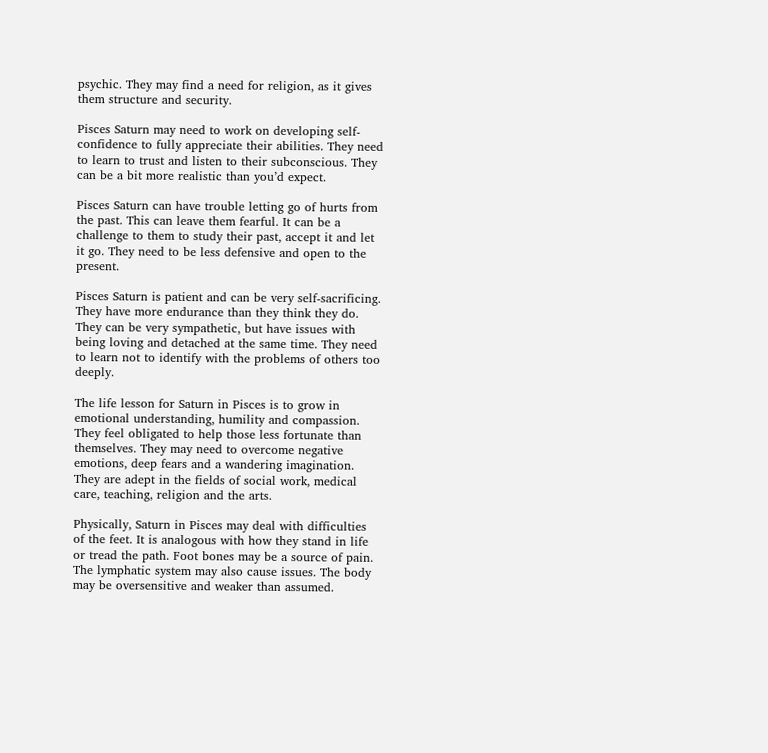psychic. They may find a need for religion, as it gives them structure and security.

Pisces Saturn may need to work on developing self-confidence to fully appreciate their abilities. They need to learn to trust and listen to their subconscious. They can be a bit more realistic than you’d expect.

Pisces Saturn can have trouble letting go of hurts from the past. This can leave them fearful. It can be a challenge to them to study their past, accept it and let it go. They need to be less defensive and open to the present.

Pisces Saturn is patient and can be very self-sacrificing. They have more endurance than they think they do. They can be very sympathetic, but have issues with being loving and detached at the same time. They need to learn not to identify with the problems of others too deeply.

The life lesson for Saturn in Pisces is to grow in emotional understanding, humility and compassion. They feel obligated to help those less fortunate than themselves. They may need to overcome negative emotions, deep fears and a wandering imagination. They are adept in the fields of social work, medical care, teaching, religion and the arts.

Physically, Saturn in Pisces may deal with difficulties of the feet. It is analogous with how they stand in life or tread the path. Foot bones may be a source of pain. The lymphatic system may also cause issues. The body may be oversensitive and weaker than assumed.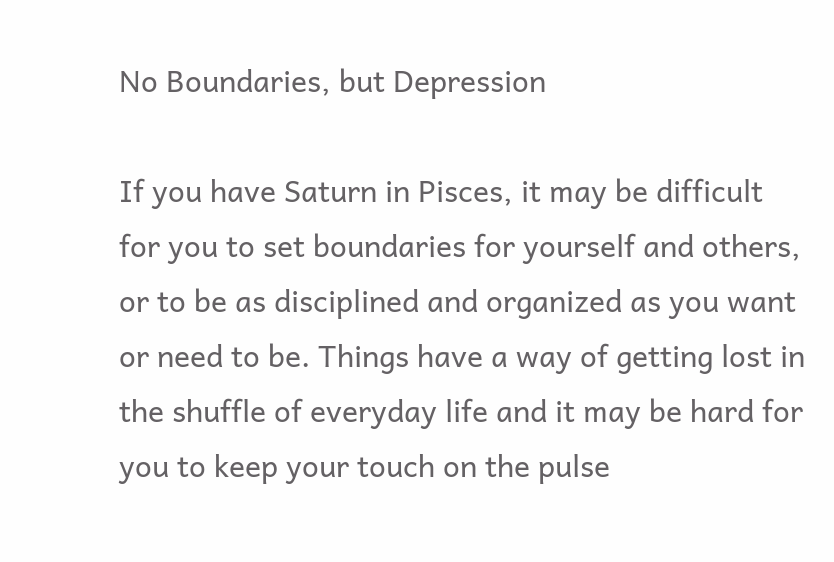No Boundaries, but Depression

If you have Saturn in Pisces, it may be difficult for you to set boundaries for yourself and others, or to be as disciplined and organized as you want or need to be. Things have a way of getting lost in the shuffle of everyday life and it may be hard for you to keep your touch on the pulse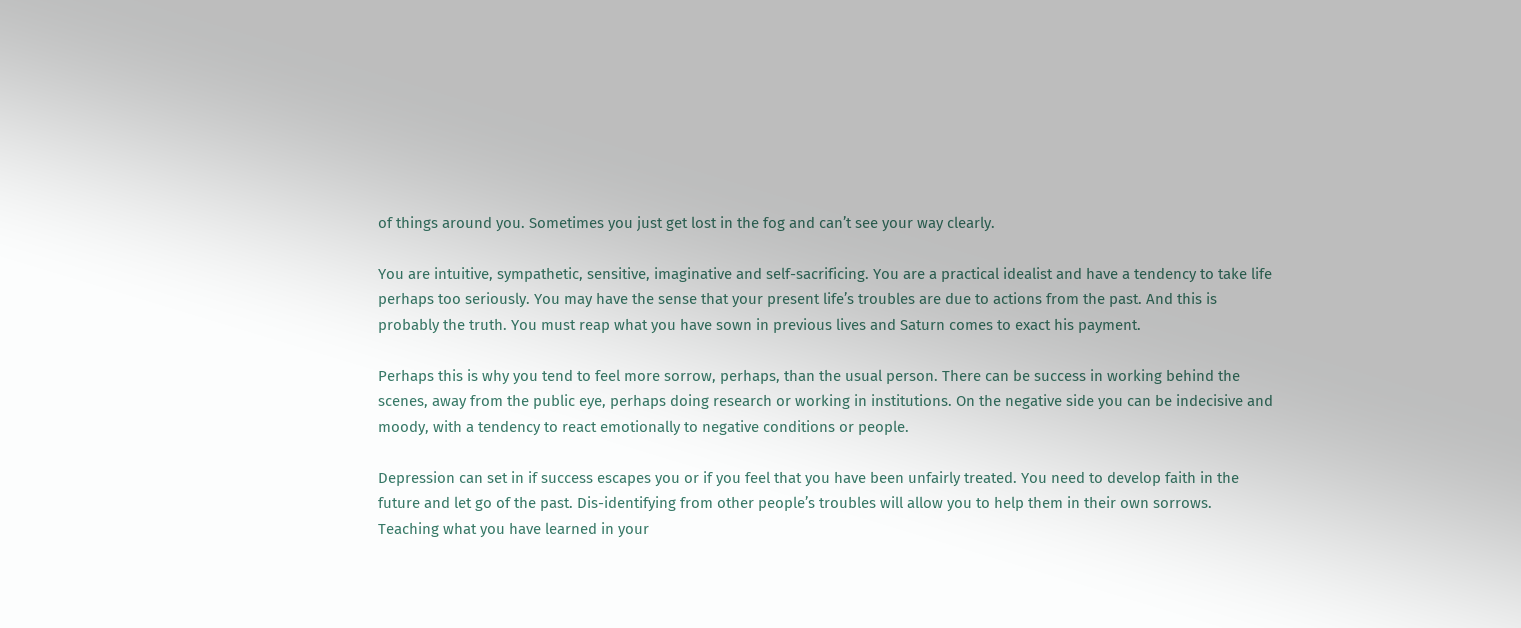of things around you. Sometimes you just get lost in the fog and can’t see your way clearly.

You are intuitive, sympathetic, sensitive, imaginative and self-sacrificing. You are a practical idealist and have a tendency to take life perhaps too seriously. You may have the sense that your present life’s troubles are due to actions from the past. And this is probably the truth. You must reap what you have sown in previous lives and Saturn comes to exact his payment.

Perhaps this is why you tend to feel more sorrow, perhaps, than the usual person. There can be success in working behind the scenes, away from the public eye, perhaps doing research or working in institutions. On the negative side you can be indecisive and moody, with a tendency to react emotionally to negative conditions or people.

Depression can set in if success escapes you or if you feel that you have been unfairly treated. You need to develop faith in the future and let go of the past. Dis-identifying from other people’s troubles will allow you to help them in their own sorrows. Teaching what you have learned in your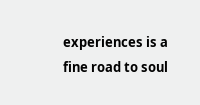experiences is a fine road to soul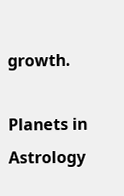growth.

Planets in Astrology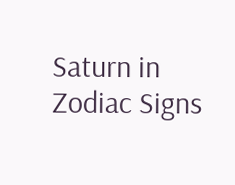Saturn in Zodiac Signs